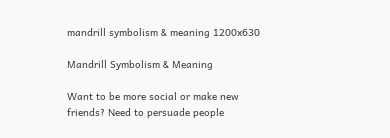mandrill symbolism & meaning 1200x630

Mandrill Symbolism & Meaning

Want to be more social or make new friends? Need to persuade people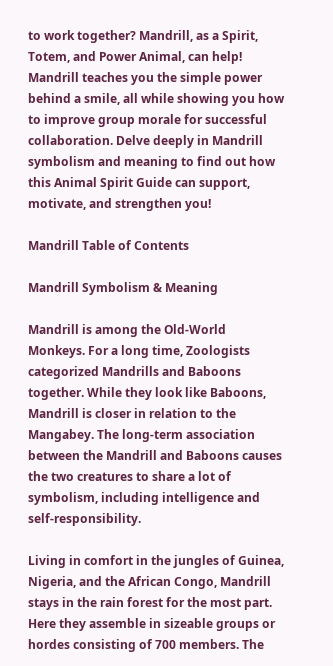to work together? Mandrill, as a Spirit, Totem, and Power Animal, can help! Mandrill teaches you the simple power behind a smile, all while showing you how to improve group morale for successful collaboration. Delve deeply in Mandrill symbolism and meaning to find out how this Animal Spirit Guide can support, motivate, and strengthen you!

Mandrill Table of Contents

Mandrill Symbolism & Meaning

Mandrill is among the Old-World Monkeys. For a long time, Zoologists categorized Mandrills and Baboons together. While they look like Baboons, Mandrill is closer in relation to the Mangabey. The long-term association between the Mandrill and Baboons causes the two creatures to share a lot of symbolism, including intelligence and self-responsibility.

Living in comfort in the jungles of Guinea, Nigeria, and the African Congo, Mandrill stays in the rain forest for the most part. Here they assemble in sizeable groups or hordes consisting of 700 members. The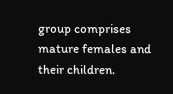group comprises mature females and their children.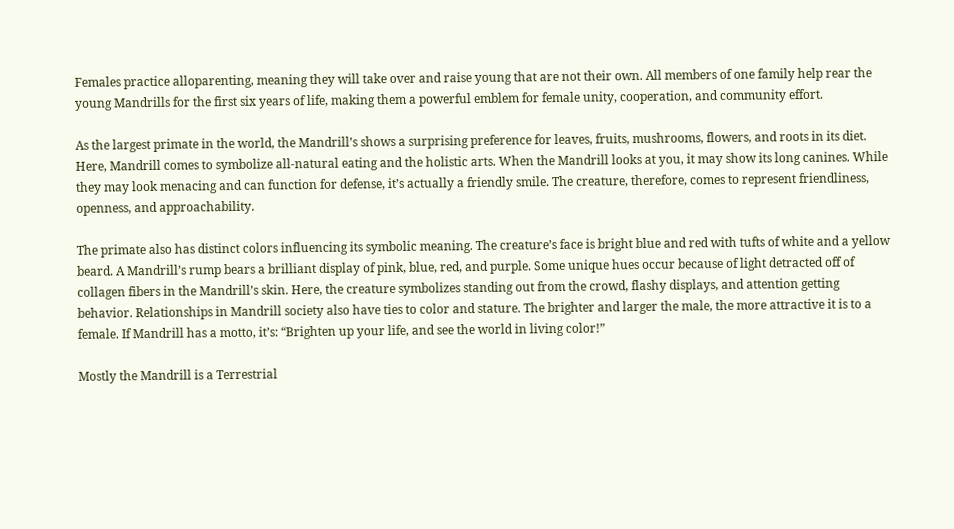Females practice alloparenting, meaning they will take over and raise young that are not their own. All members of one family help rear the young Mandrills for the first six years of life, making them a powerful emblem for female unity, cooperation, and community effort.

As the largest primate in the world, the Mandrill’s shows a surprising preference for leaves, fruits, mushrooms, flowers, and roots in its diet. Here, Mandrill comes to symbolize all-natural eating and the holistic arts. When the Mandrill looks at you, it may show its long canines. While they may look menacing and can function for defense, it’s actually a friendly smile. The creature, therefore, comes to represent friendliness, openness, and approachability.

The primate also has distinct colors influencing its symbolic meaning. The creature’s face is bright blue and red with tufts of white and a yellow beard. A Mandrill’s rump bears a brilliant display of pink, blue, red, and purple. Some unique hues occur because of light detracted off of collagen fibers in the Mandrill’s skin. Here, the creature symbolizes standing out from the crowd, flashy displays, and attention getting behavior. Relationships in Mandrill society also have ties to color and stature. The brighter and larger the male, the more attractive it is to a female. If Mandrill has a motto, it’s: “Brighten up your life, and see the world in living color!”

Mostly the Mandrill is a Terrestrial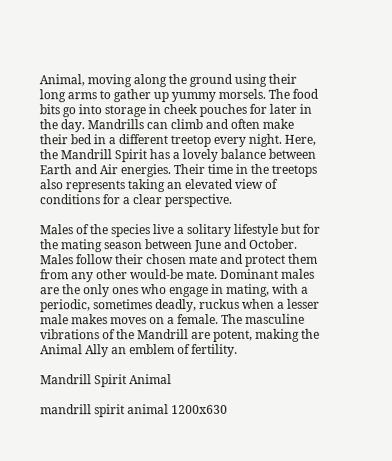Animal, moving along the ground using their long arms to gather up yummy morsels. The food bits go into storage in cheek pouches for later in the day. Mandrills can climb and often make their bed in a different treetop every night. Here, the Mandrill Spirit has a lovely balance between Earth and Air energies. Their time in the treetops also represents taking an elevated view of conditions for a clear perspective.

Males of the species live a solitary lifestyle but for the mating season between June and October. Males follow their chosen mate and protect them from any other would-be mate. Dominant males are the only ones who engage in mating, with a periodic, sometimes deadly, ruckus when a lesser male makes moves on a female. The masculine vibrations of the Mandrill are potent, making the Animal Ally an emblem of fertility.

Mandrill Spirit Animal

mandrill spirit animal 1200x630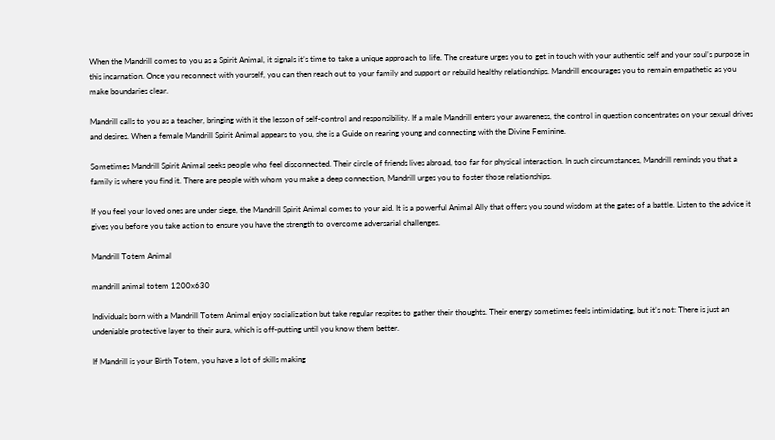When the Mandrill comes to you as a Spirit Animal, it signals it’s time to take a unique approach to life. The creature urges you to get in touch with your authentic self and your soul’s purpose in this incarnation. Once you reconnect with yourself, you can then reach out to your family and support or rebuild healthy relationships. Mandrill encourages you to remain empathetic as you make boundaries clear.

Mandrill calls to you as a teacher, bringing with it the lesson of self-control and responsibility. If a male Mandrill enters your awareness, the control in question concentrates on your sexual drives and desires. When a female Mandrill Spirit Animal appears to you, she is a Guide on rearing young and connecting with the Divine Feminine.

Sometimes Mandrill Spirit Animal seeks people who feel disconnected. Their circle of friends lives abroad, too far for physical interaction. In such circumstances, Mandrill reminds you that a family is where you find it. There are people with whom you make a deep connection, Mandrill urges you to foster those relationships.

If you feel your loved ones are under siege, the Mandrill Spirit Animal comes to your aid. It is a powerful Animal Ally that offers you sound wisdom at the gates of a battle. Listen to the advice it gives you before you take action to ensure you have the strength to overcome adversarial challenges.

Mandrill Totem Animal

mandrill animal totem 1200x630

Individuals born with a Mandrill Totem Animal enjoy socialization but take regular respites to gather their thoughts. Their energy sometimes feels intimidating, but it’s not: There is just an undeniable protective layer to their aura, which is off-putting until you know them better.

If Mandrill is your Birth Totem, you have a lot of skills making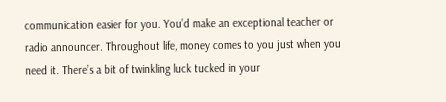communication easier for you. You’d make an exceptional teacher or radio announcer. Throughout life, money comes to you just when you need it. There’s a bit of twinkling luck tucked in your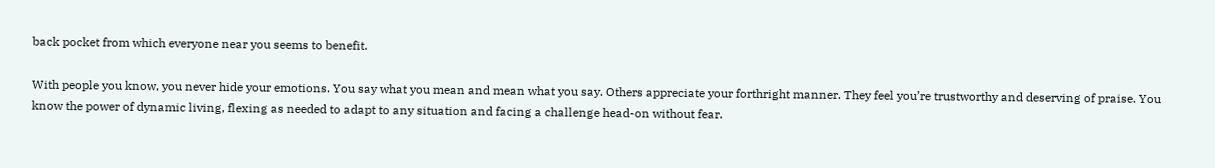back pocket from which everyone near you seems to benefit.

With people you know, you never hide your emotions. You say what you mean and mean what you say. Others appreciate your forthright manner. They feel you’re trustworthy and deserving of praise. You know the power of dynamic living, flexing as needed to adapt to any situation and facing a challenge head-on without fear.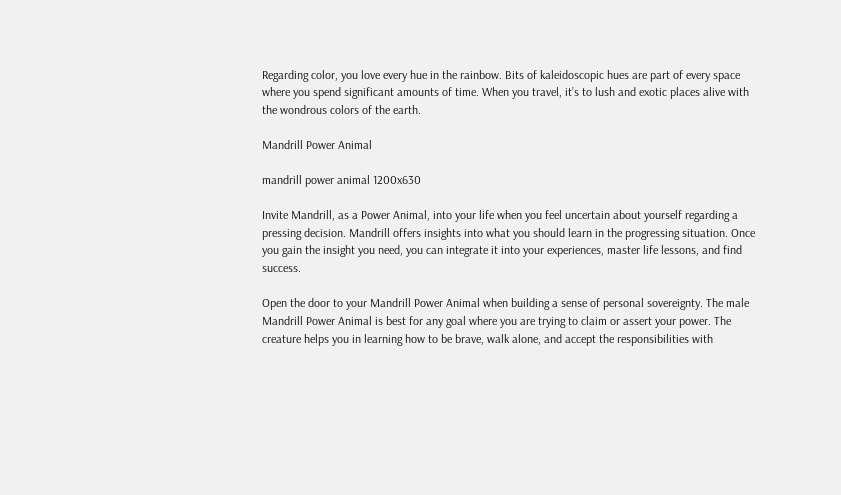Regarding color, you love every hue in the rainbow. Bits of kaleidoscopic hues are part of every space where you spend significant amounts of time. When you travel, it’s to lush and exotic places alive with the wondrous colors of the earth.

Mandrill Power Animal

mandrill power animal 1200x630

Invite Mandrill, as a Power Animal, into your life when you feel uncertain about yourself regarding a pressing decision. Mandrill offers insights into what you should learn in the progressing situation. Once you gain the insight you need, you can integrate it into your experiences, master life lessons, and find success.

Open the door to your Mandrill Power Animal when building a sense of personal sovereignty. The male Mandrill Power Animal is best for any goal where you are trying to claim or assert your power. The creature helps you in learning how to be brave, walk alone, and accept the responsibilities with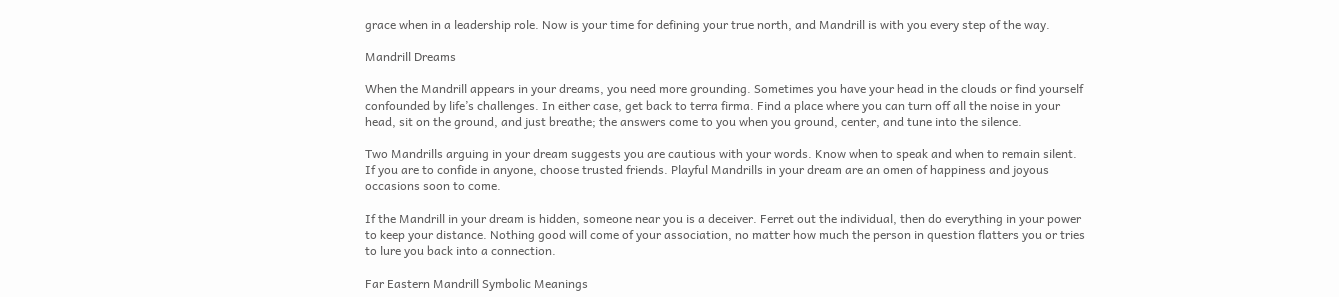grace when in a leadership role. Now is your time for defining your true north, and Mandrill is with you every step of the way.

Mandrill Dreams

When the Mandrill appears in your dreams, you need more grounding. Sometimes you have your head in the clouds or find yourself confounded by life’s challenges. In either case, get back to terra firma. Find a place where you can turn off all the noise in your head, sit on the ground, and just breathe; the answers come to you when you ground, center, and tune into the silence.

Two Mandrills arguing in your dream suggests you are cautious with your words. Know when to speak and when to remain silent. If you are to confide in anyone, choose trusted friends. Playful Mandrills in your dream are an omen of happiness and joyous occasions soon to come.

If the Mandrill in your dream is hidden, someone near you is a deceiver. Ferret out the individual, then do everything in your power to keep your distance. Nothing good will come of your association, no matter how much the person in question flatters you or tries to lure you back into a connection.

Far Eastern Mandrill Symbolic Meanings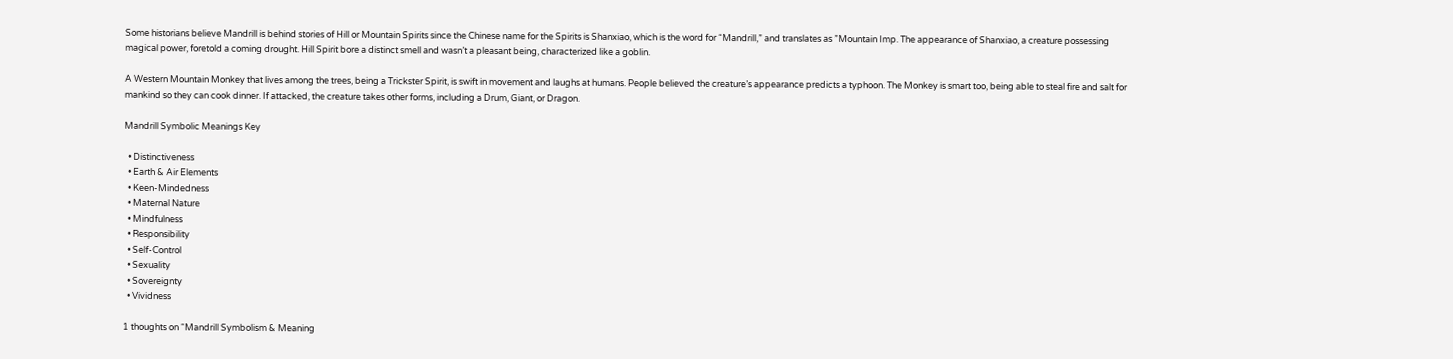Some historians believe Mandrill is behind stories of Hill or Mountain Spirits since the Chinese name for the Spirits is Shanxiao, which is the word for “Mandrill,” and translates as ”Mountain Imp. The appearance of Shanxiao, a creature possessing magical power, foretold a coming drought. Hill Spirit bore a distinct smell and wasn’t a pleasant being, characterized like a goblin.

A Western Mountain Monkey that lives among the trees, being a Trickster Spirit, is swift in movement and laughs at humans. People believed the creature’s appearance predicts a typhoon. The Monkey is smart too, being able to steal fire and salt for mankind so they can cook dinner. If attacked, the creature takes other forms, including a Drum, Giant, or Dragon.

Mandrill Symbolic Meanings Key

  • Distinctiveness
  • Earth & Air Elements
  • Keen-Mindedness
  • Maternal Nature
  • Mindfulness
  • Responsibility
  • Self-Control
  • Sexuality
  • Sovereignty
  • Vividness

1 thoughts on “Mandrill Symbolism & Meaning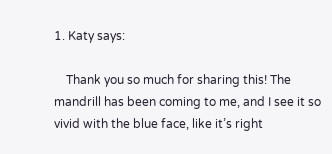1. Katy says:

    Thank you so much for sharing this! The mandrill has been coming to me, and I see it so vivid with the blue face, like it’s right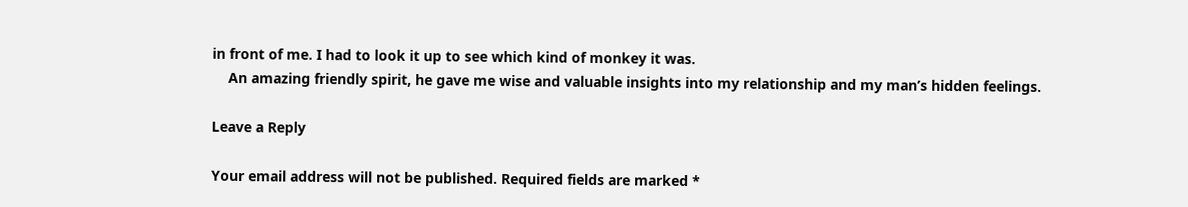in front of me. I had to look it up to see which kind of monkey it was.
    An amazing friendly spirit, he gave me wise and valuable insights into my relationship and my man’s hidden feelings.

Leave a Reply

Your email address will not be published. Required fields are marked *